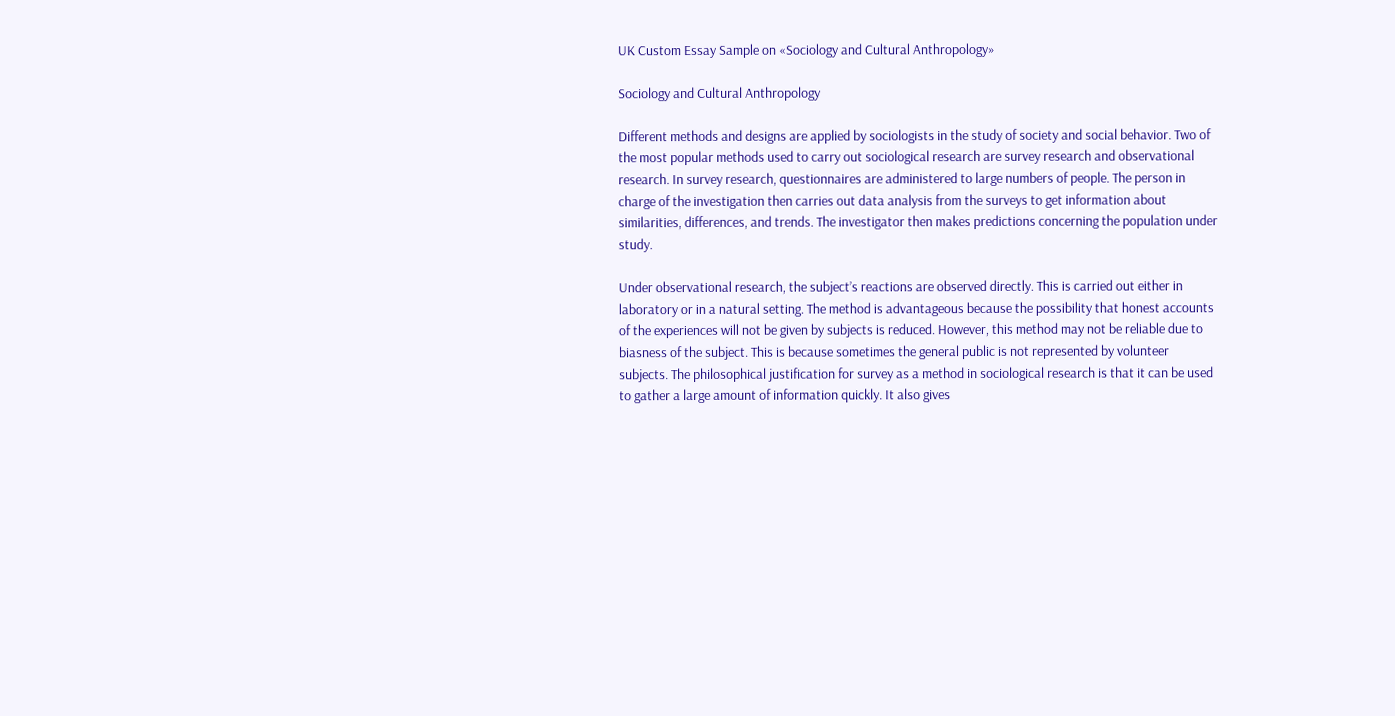UK Custom Essay Sample on «Sociology and Cultural Anthropology»

Sociology and Cultural Anthropology

Different methods and designs are applied by sociologists in the study of society and social behavior. Two of the most popular methods used to carry out sociological research are survey research and observational research. In survey research, questionnaires are administered to large numbers of people. The person in charge of the investigation then carries out data analysis from the surveys to get information about similarities, differences, and trends. The investigator then makes predictions concerning the population under study.

Under observational research, the subject’s reactions are observed directly. This is carried out either in laboratory or in a natural setting. The method is advantageous because the possibility that honest accounts of the experiences will not be given by subjects is reduced. However, this method may not be reliable due to biasness of the subject. This is because sometimes the general public is not represented by volunteer subjects. The philosophical justification for survey as a method in sociological research is that it can be used to gather a large amount of information quickly. It also gives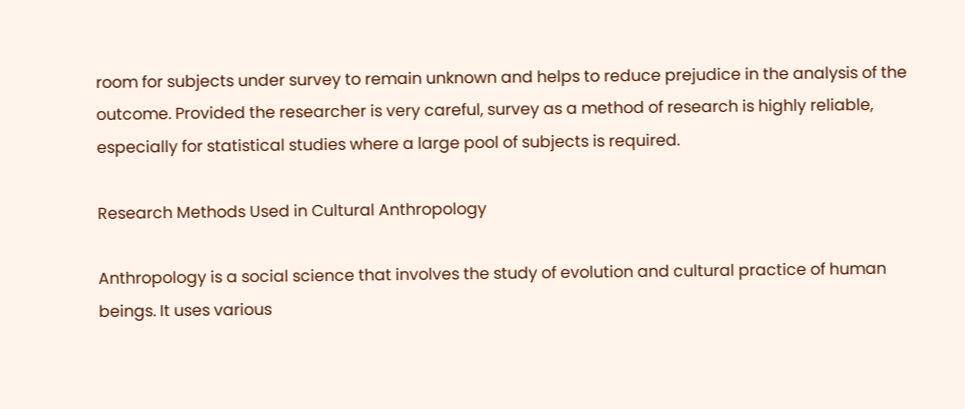room for subjects under survey to remain unknown and helps to reduce prejudice in the analysis of the outcome. Provided the researcher is very careful, survey as a method of research is highly reliable, especially for statistical studies where a large pool of subjects is required.

Research Methods Used in Cultural Anthropology

Anthropology is a social science that involves the study of evolution and cultural practice of human beings. It uses various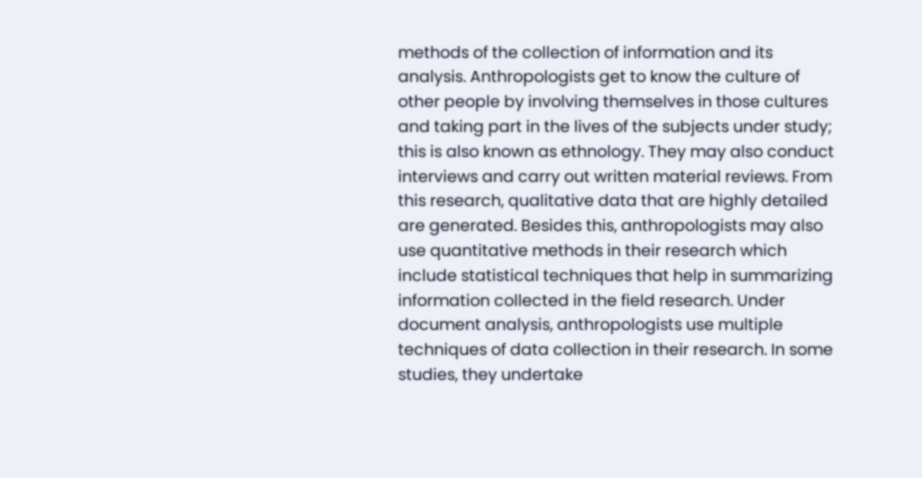methods of the collection of information and its analysis. Anthropologists get to know the culture of other people by involving themselves in those cultures and taking part in the lives of the subjects under study; this is also known as ethnology. They may also conduct interviews and carry out written material reviews. From this research, qualitative data that are highly detailed are generated. Besides this, anthropologists may also use quantitative methods in their research which include statistical techniques that help in summarizing information collected in the field research. Under document analysis, anthropologists use multiple techniques of data collection in their research. In some studies, they undertake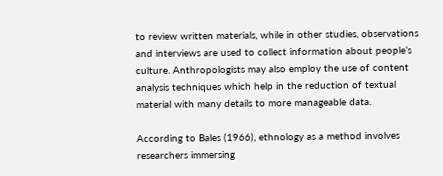to review written materials, while in other studies, observations and interviews are used to collect information about people’s culture. Anthropologists may also employ the use of content analysis techniques which help in the reduction of textual material with many details to more manageable data.

According to Bales (1966), ethnology as a method involves researchers immersing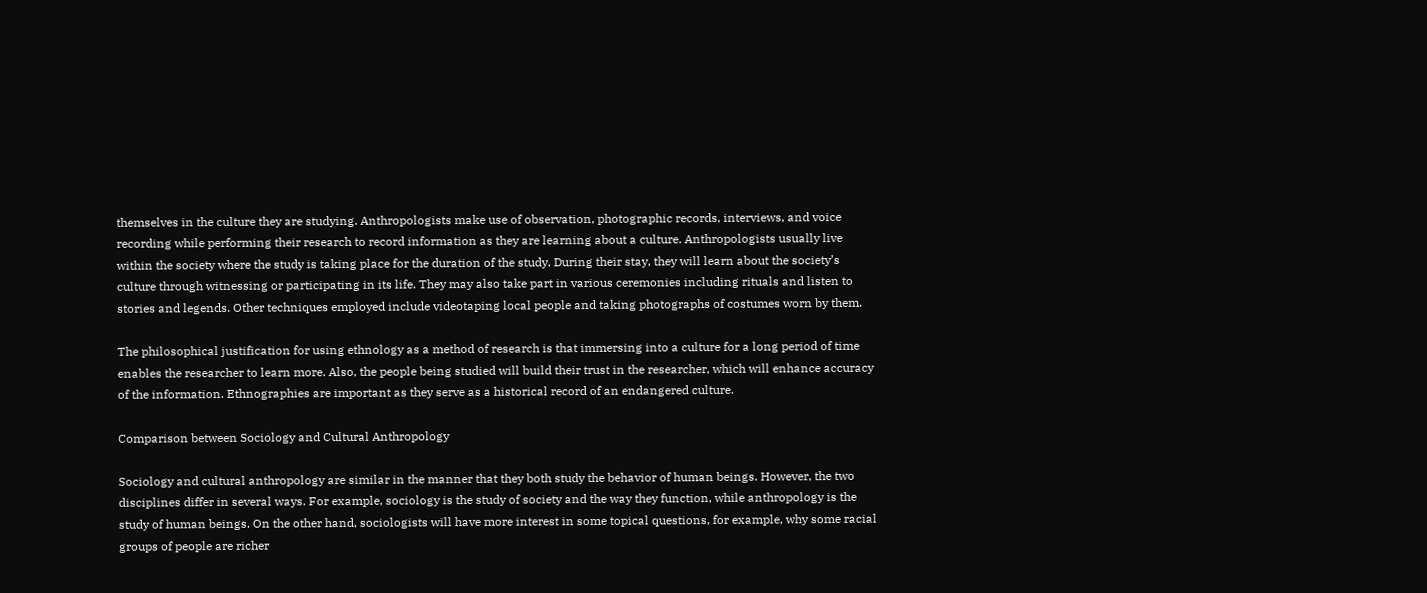themselves in the culture they are studying. Anthropologists make use of observation, photographic records, interviews, and voice recording while performing their research to record information as they are learning about a culture. Anthropologists usually live within the society where the study is taking place for the duration of the study. During their stay, they will learn about the society’s culture through witnessing or participating in its life. They may also take part in various ceremonies including rituals and listen to stories and legends. Other techniques employed include videotaping local people and taking photographs of costumes worn by them.

The philosophical justification for using ethnology as a method of research is that immersing into a culture for a long period of time enables the researcher to learn more. Also, the people being studied will build their trust in the researcher, which will enhance accuracy of the information. Ethnographies are important as they serve as a historical record of an endangered culture.

Comparison between Sociology and Cultural Anthropology

Sociology and cultural anthropology are similar in the manner that they both study the behavior of human beings. However, the two disciplines differ in several ways. For example, sociology is the study of society and the way they function, while anthropology is the study of human beings. On the other hand, sociologists will have more interest in some topical questions, for example, why some racial groups of people are richer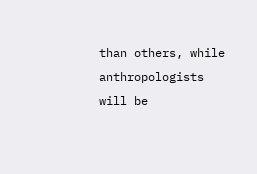than others, while anthropologists will be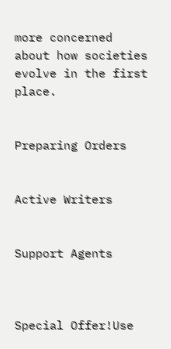more concerned about how societies evolve in the first place.


Preparing Orders


Active Writers


Support Agents



Special Offer!Use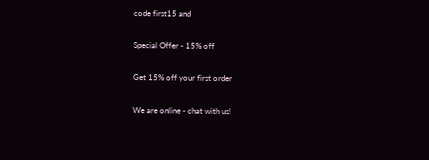code first15 and

Special Offer - 15% off

Get 15% off your first order

We are online - chat with us!